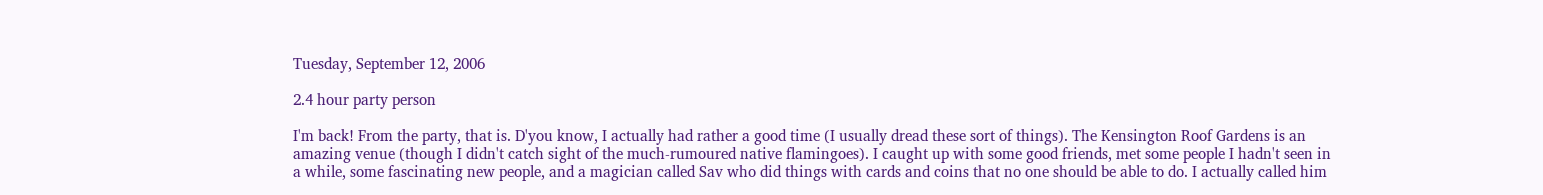Tuesday, September 12, 2006

2.4 hour party person

I'm back! From the party, that is. D'you know, I actually had rather a good time (I usually dread these sort of things). The Kensington Roof Gardens is an amazing venue (though I didn't catch sight of the much-rumoured native flamingoes). I caught up with some good friends, met some people I hadn't seen in a while, some fascinating new people, and a magician called Sav who did things with cards and coins that no one should be able to do. I actually called him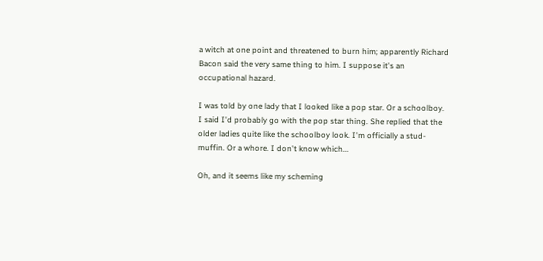a witch at one point and threatened to burn him; apparently Richard Bacon said the very same thing to him. I suppose it's an occupational hazard.

I was told by one lady that I looked like a pop star. Or a schoolboy. I said I'd probably go with the pop star thing. She replied that the older ladies quite like the schoolboy look. I'm officially a stud-muffin. Or a whore. I don't know which...

Oh, and it seems like my scheming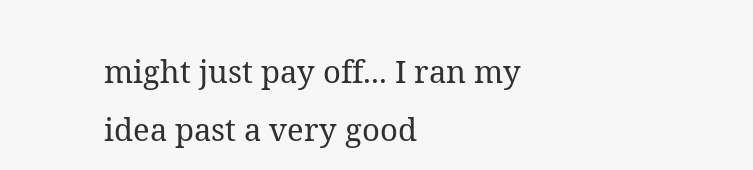might just pay off... I ran my idea past a very good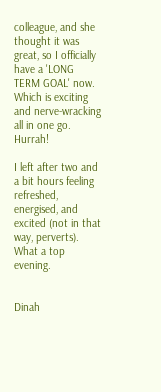colleague, and she thought it was great, so I officially have a 'LONG TERM GOAL' now. Which is exciting and nerve-wracking all in one go. Hurrah!

I left after two and a bit hours feeling refreshed, energised, and excited (not in that way, perverts). What a top evening.


Dinah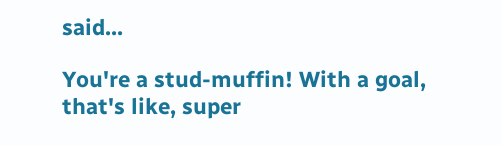said...

You're a stud-muffin! With a goal, that's like, super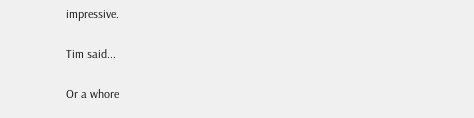impressive.

Tim said...

Or a whore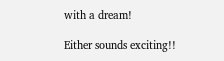with a dream!

Either sounds exciting!!